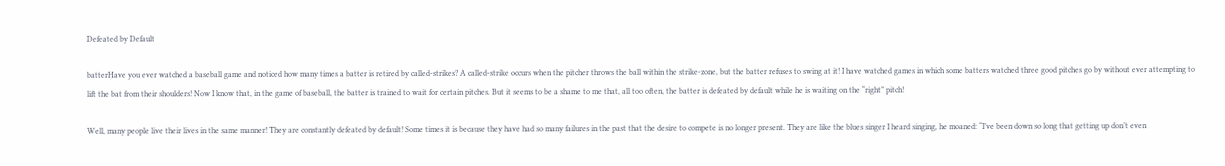Defeated by Default

batterHave you ever watched a baseball game and noticed how many times a batter is retired by called-strikes? A called-strike occurs when the pitcher throws the ball within the strike-zone, but the batter refuses to swing at it! I have watched games in which some batters watched three good pitches go by without ever attempting to lift the bat from their shoulders! Now I know that, in the game of baseball, the batter is trained to wait for certain pitches. But it seems to be a shame to me that, all too often, the batter is defeated by default while he is waiting on the “right” pitch!

Well, many people live their lives in the same manner! They are constantly defeated by default! Some times it is because they have had so many failures in the past that the desire to compete is no longer present. They are like the blues singer I heard singing, he moaned: “I’ve been down so long that getting up don’t even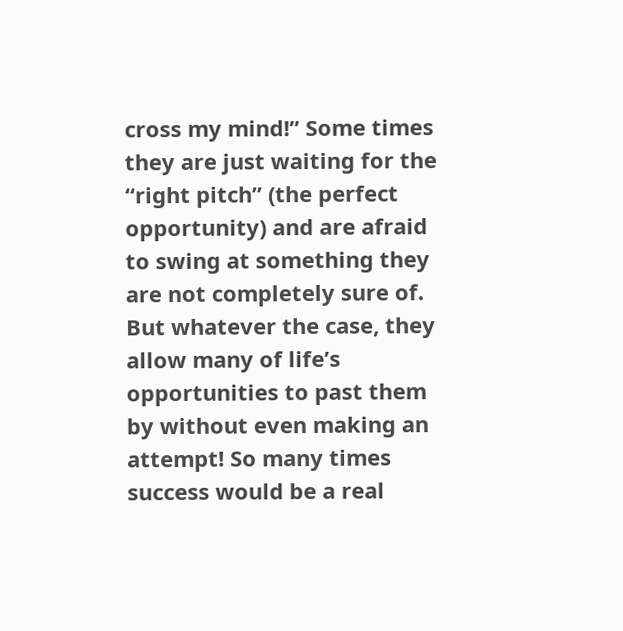cross my mind!” Some times they are just waiting for the “right pitch” (the perfect opportunity) and are afraid to swing at something they are not completely sure of. But whatever the case, they allow many of life’s opportunities to past them by without even making an attempt! So many times success would be a real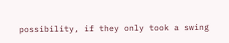possibility, if they only took a swing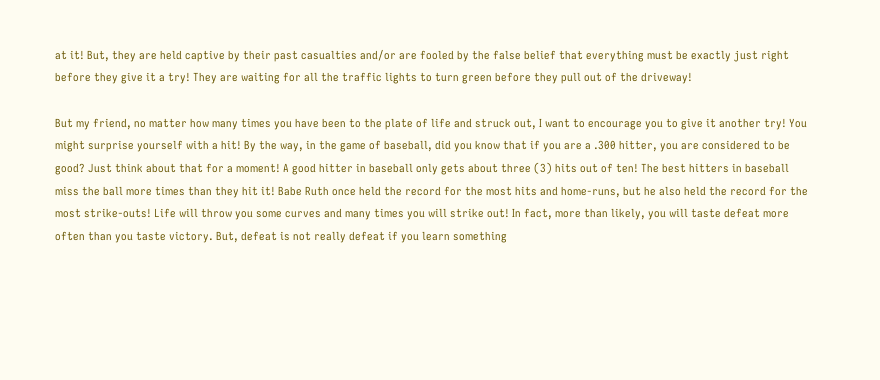at it! But, they are held captive by their past casualties and/or are fooled by the false belief that everything must be exactly just right before they give it a try! They are waiting for all the traffic lights to turn green before they pull out of the driveway!

But my friend, no matter how many times you have been to the plate of life and struck out, I want to encourage you to give it another try! You might surprise yourself with a hit! By the way, in the game of baseball, did you know that if you are a .300 hitter, you are considered to be good? Just think about that for a moment! A good hitter in baseball only gets about three (3) hits out of ten! The best hitters in baseball miss the ball more times than they hit it! Babe Ruth once held the record for the most hits and home-runs, but he also held the record for the most strike-outs! Life will throw you some curves and many times you will strike out! In fact, more than likely, you will taste defeat more often than you taste victory. But, defeat is not really defeat if you learn something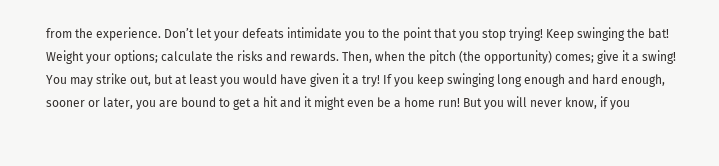from the experience. Don’t let your defeats intimidate you to the point that you stop trying! Keep swinging the bat! Weight your options; calculate the risks and rewards. Then, when the pitch (the opportunity) comes; give it a swing! You may strike out, but at least you would have given it a try! If you keep swinging long enough and hard enough, sooner or later, you are bound to get a hit and it might even be a home run! But you will never know, if you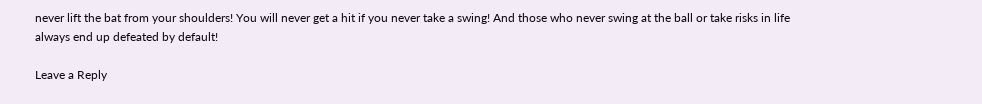never lift the bat from your shoulders! You will never get a hit if you never take a swing! And those who never swing at the ball or take risks in life always end up defeated by default!

Leave a Reply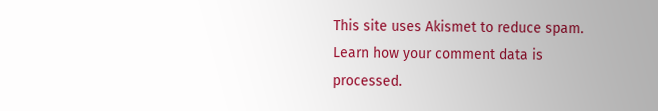This site uses Akismet to reduce spam. Learn how your comment data is processed.